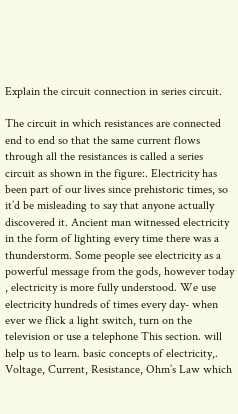Explain the circuit connection in series circuit.

The circuit in which resistances are connected end to end so that the same current flows through all the resistances is called a series circuit as shown in the figure:. Electricity has been part of our lives since prehistoric times, so it’d be misleading to say that anyone actually discovered it. Ancient man witnessed electricity in the form of lighting every time there was a thunderstorm. Some people see electricity as a powerful message from the gods, however today , electricity is more fully understood. We use electricity hundreds of times every day- when ever we flick a light switch, turn on the television or use a telephone This section. will help us to learn. basic concepts of electricity,. Voltage, Current, Resistance, Ohm’s Law which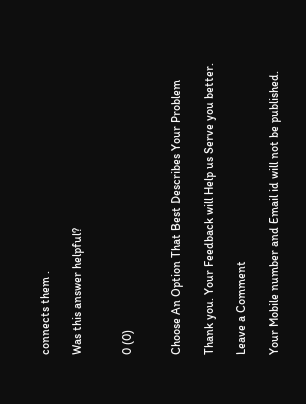connects them .

Was this answer helpful?


0 (0)


Choose An Option That Best Describes Your Problem

Thank you. Your Feedback will Help us Serve you better.

Leave a Comment

Your Mobile number and Email id will not be published.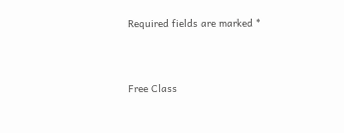Required fields are marked *




Free Class